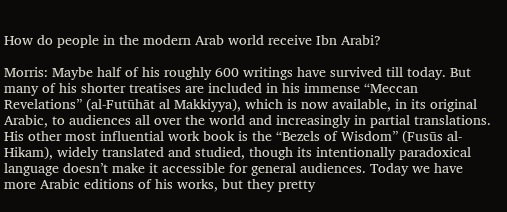How do people in the modern Arab world receive Ibn Arabi?

Morris: Maybe half of his roughly 600 writings have survived till today. But many of his shorter treatises are included in his immense “Meccan Revelations” (al-Futūhāt al Makkiyya), which is now available, in its original Arabic, to audiences all over the world and increasingly in partial translations. His other most influential work book is the “Bezels of Wisdom” (Fusūs al-Hikam), widely translated and studied, though its intentionally paradoxical language doesn’t make it accessible for general audiences. Today we have more Arabic editions of his works, but they pretty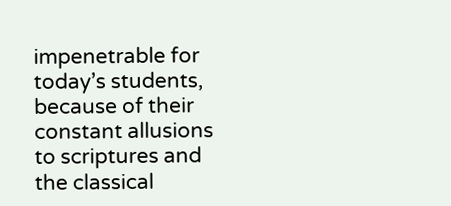impenetrable for today’s students, because of their constant allusions to scriptures and the classical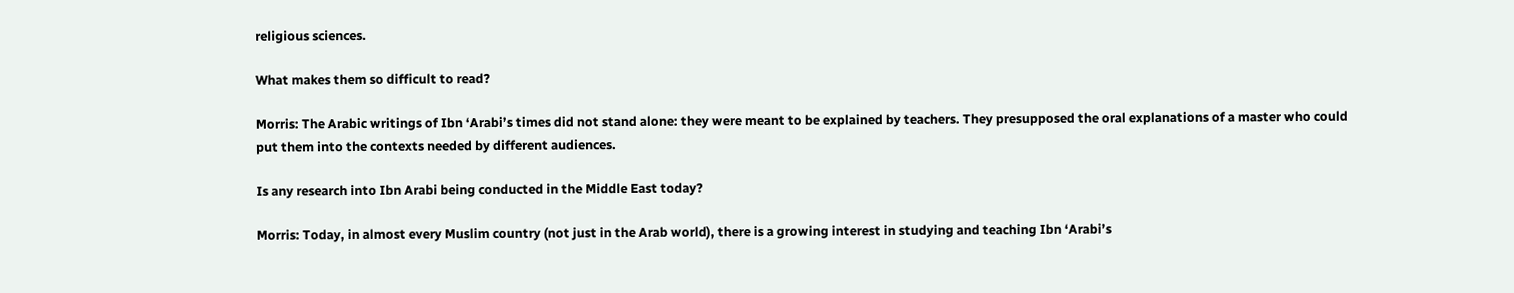religious sciences.

What makes them so difficult to read?

Morris: The Arabic writings of Ibn ‘Arabi’s times did not stand alone: they were meant to be explained by teachers. They presupposed the oral explanations of a master who could put them into the contexts needed by different audiences.

Is any research into Ibn Arabi being conducted in the Middle East today?

Morris: Today, in almost every Muslim country (not just in the Arab world), there is a growing interest in studying and teaching Ibn ‘Arabi’s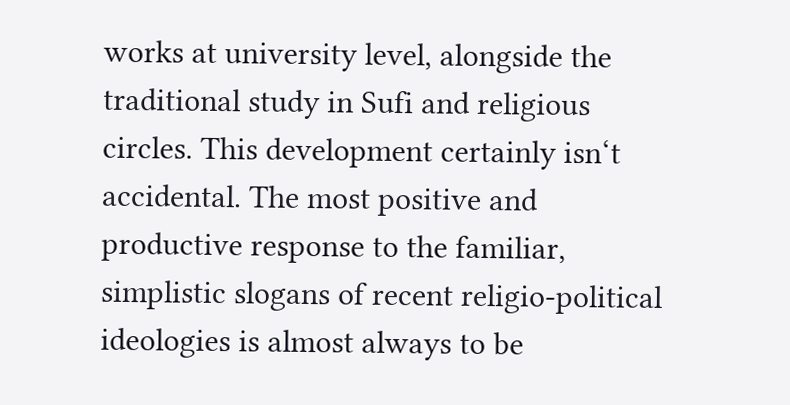works at university level, alongside the traditional study in Sufi and religious circles. This development certainly isn‘t accidental. The most positive and productive response to the familiar, simplistic slogans of recent religio-political ideologies is almost always to be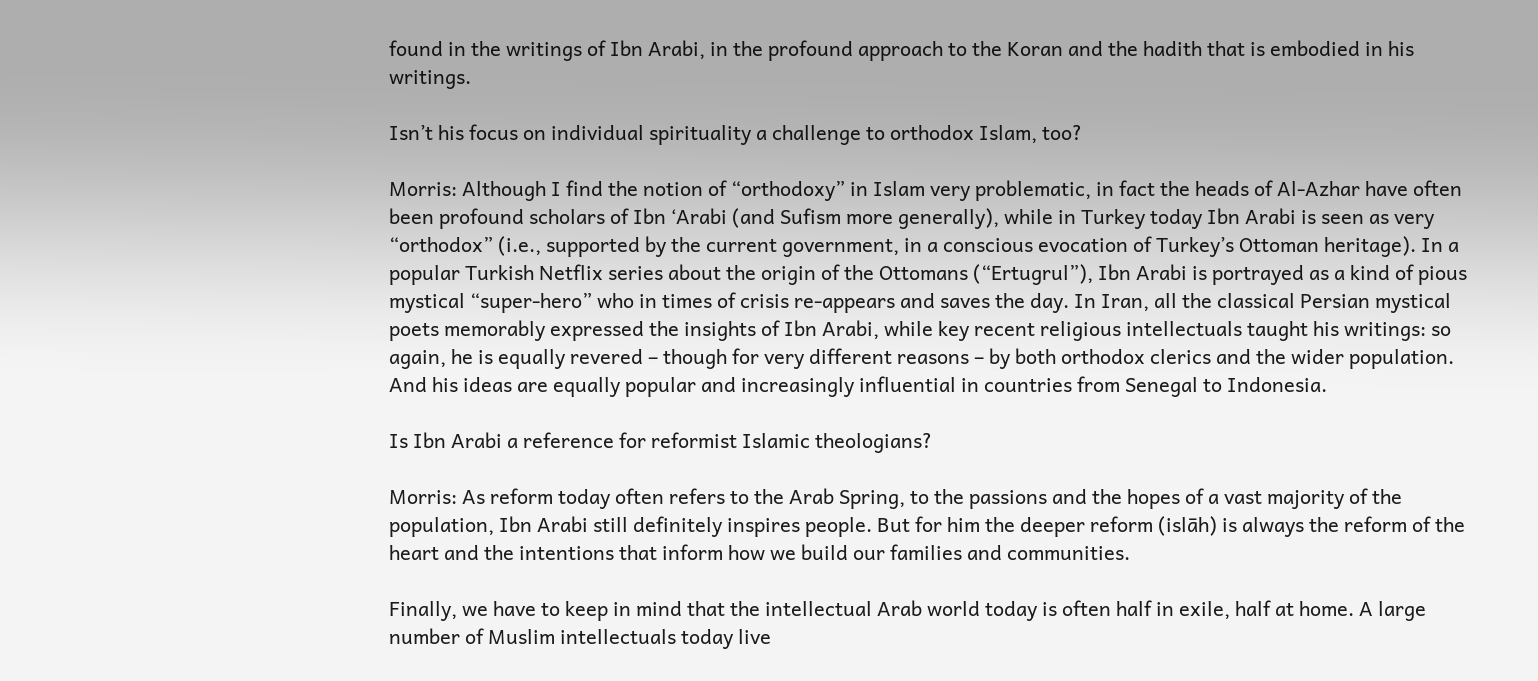found in the writings of Ibn Arabi, in the profound approach to the Koran and the hadith that is embodied in his writings.

Isn’t his focus on individual spirituality a challenge to orthodox Islam, too?

Morris: Although I find the notion of “orthodoxy” in Islam very problematic, in fact the heads of Al-Azhar have often been profound scholars of Ibn ‘Arabi (and Sufism more generally), while in Turkey today Ibn Arabi is seen as very “orthodox” (i.e., supported by the current government, in a conscious evocation of Turkey’s Ottoman heritage). In a popular Turkish Netflix series about the origin of the Ottomans (“Ertugrul”), Ibn Arabi is portrayed as a kind of pious mystical “super-hero” who in times of crisis re-appears and saves the day. In Iran, all the classical Persian mystical poets memorably expressed the insights of Ibn Arabi, while key recent religious intellectuals taught his writings: so again, he is equally revered – though for very different reasons – by both orthodox clerics and the wider population. And his ideas are equally popular and increasingly influential in countries from Senegal to Indonesia.

Is Ibn Arabi a reference for reformist Islamic theologians?

Morris: As reform today often refers to the Arab Spring, to the passions and the hopes of a vast majority of the population, Ibn Arabi still definitely inspires people. But for him the deeper reform (islāh) is always the reform of the heart and the intentions that inform how we build our families and communities.

Finally, we have to keep in mind that the intellectual Arab world today is often half in exile, half at home. A large number of Muslim intellectuals today live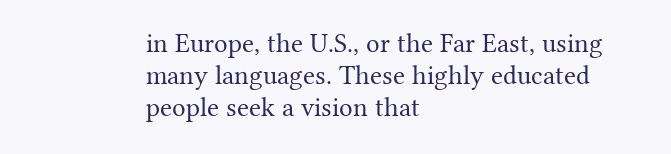in Europe, the U.S., or the Far East, using many languages. These highly educated people seek a vision that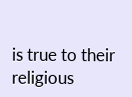is true to their religious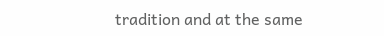tradition and at the same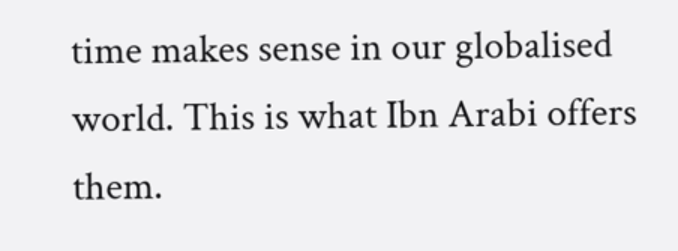time makes sense in our globalised world. This is what Ibn Arabi offers them.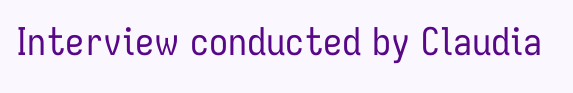Interview conducted by Claudia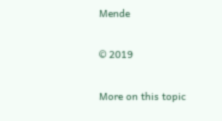Mende

© 2019

More on this topic